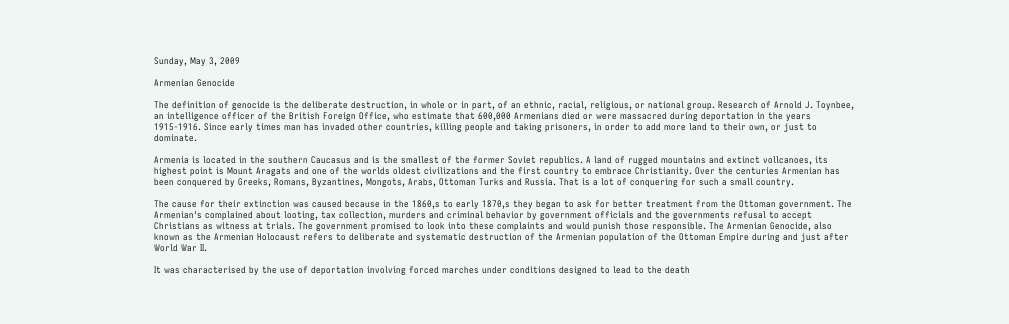Sunday, May 3, 2009

Armenian Genocide

The definition of genocide is the deliberate destruction, in whole or in part, of an ethnic, racial, religious, or national group. Research of Arnold J. Toynbee, an intelligence officer of the British Foreign Office, who estimate that 600,000 Armenians died or were massacred during deportation in the years 1915-1916. Since early times man has invaded other countries, killing people and taking prisoners, in order to add more land to their own, or just to dominate.

Armenia is located in the southern Caucasus and is the smallest of the former Soviet republics. A land of rugged mountains and extinct vollcanoes, its highest point is Mount Aragats and one of the worlds oldest civilizations and the first country to embrace Christianity. Over the centuries Armenian has been conquered by Greeks, Romans, Byzantines, Mongots, Arabs, Ottoman Turks and Russia. That is a lot of conquering for such a small country.

The cause for their extinction was caused because in the 1860,s to early 1870,s they began to ask for better treatment from the Ottoman government. The Armenian's complained about looting, tax collection, murders and criminal behavior by government officials and the governments refusal to accept Christians as witness at trials. The government promised to look into these complaints and would punish those responsible. The Armenian Genocide, also known as the Armenian Holocaust refers to deliberate and systematic destruction of the Armenian population of the Ottoman Empire during and just after World War II.

It was characterised by the use of deportation involving forced marches under conditions designed to lead to the death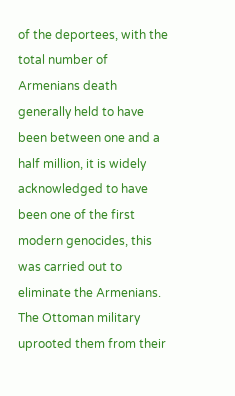of the deportees, with the total number of Armenians death generally held to have been between one and a half million, it is widely acknowledged to have been one of the first modern genocides, this was carried out to eliminate the Armenians. The Ottoman military uprooted them from their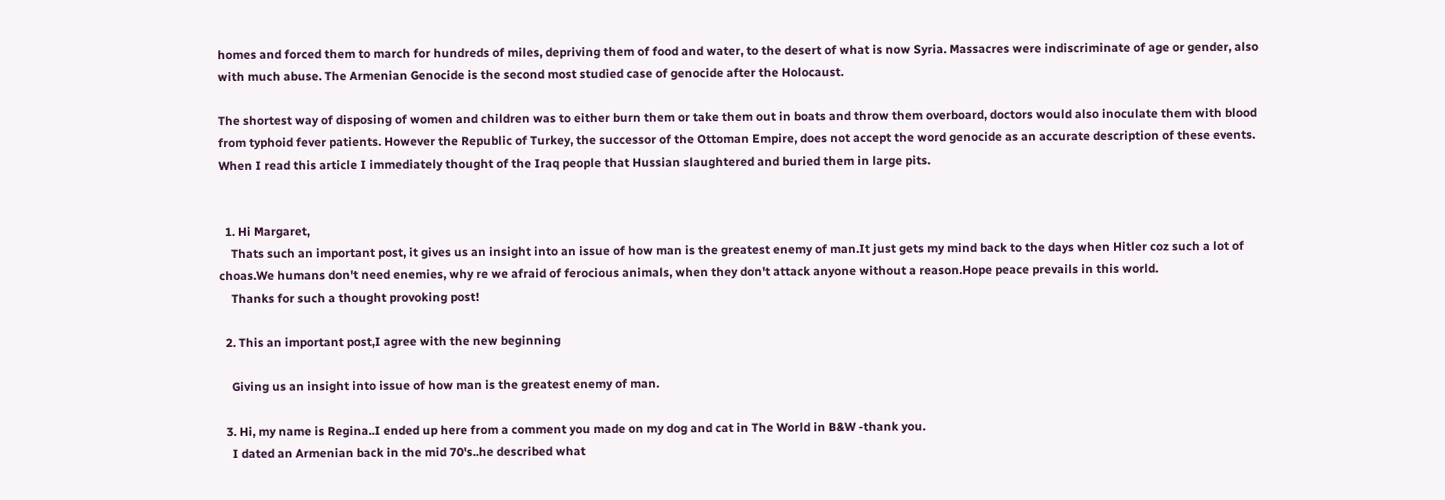homes and forced them to march for hundreds of miles, depriving them of food and water, to the desert of what is now Syria. Massacres were indiscriminate of age or gender, also with much abuse. The Armenian Genocide is the second most studied case of genocide after the Holocaust.

The shortest way of disposing of women and children was to either burn them or take them out in boats and throw them overboard, doctors would also inoculate them with blood from typhoid fever patients. However the Republic of Turkey, the successor of the Ottoman Empire, does not accept the word genocide as an accurate description of these events. When I read this article I immediately thought of the Iraq people that Hussian slaughtered and buried them in large pits.


  1. Hi Margaret,
    Thats such an important post, it gives us an insight into an issue of how man is the greatest enemy of man.It just gets my mind back to the days when Hitler coz such a lot of choas.We humans don't need enemies, why re we afraid of ferocious animals, when they don't attack anyone without a reason.Hope peace prevails in this world.
    Thanks for such a thought provoking post!

  2. This an important post,I agree with the new beginning

    Giving us an insight into issue of how man is the greatest enemy of man.

  3. Hi, my name is Regina..I ended up here from a comment you made on my dog and cat in The World in B&W -thank you.
    I dated an Armenian back in the mid 70's..he described what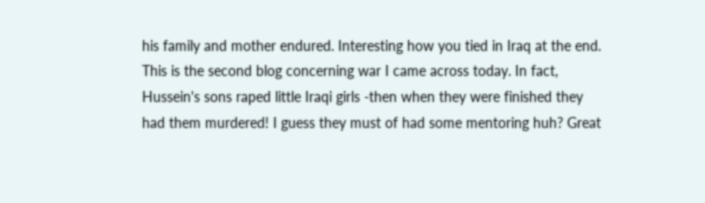his family and mother endured. Interesting how you tied in Iraq at the end. This is the second blog concerning war I came across today. In fact, Hussein's sons raped little Iraqi girls -then when they were finished they had them murdered! I guess they must of had some mentoring huh? Great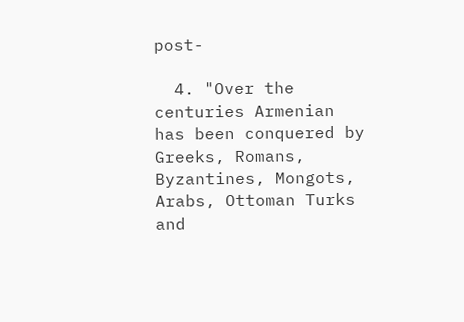post-

  4. "Over the centuries Armenian has been conquered by Greeks, Romans, Byzantines, Mongots, Arabs, Ottoman Turks and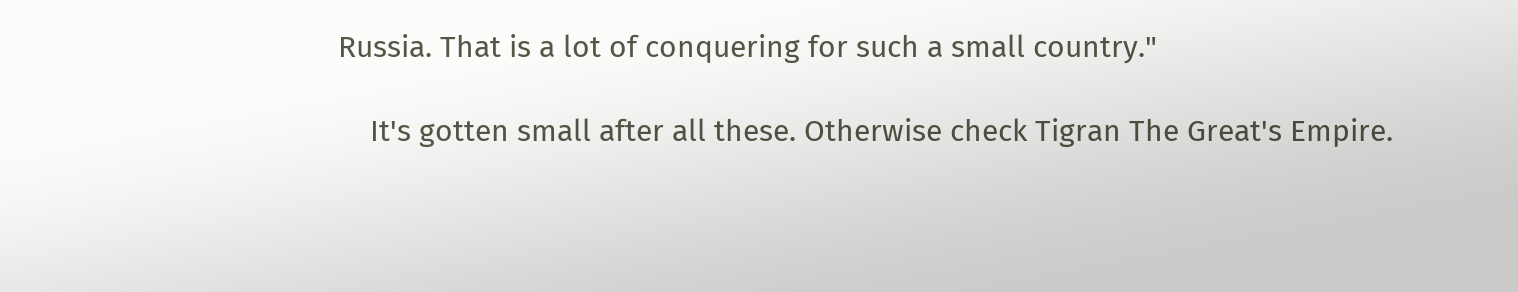Russia. That is a lot of conquering for such a small country."

    It's gotten small after all these. Otherwise check Tigran The Great's Empire.